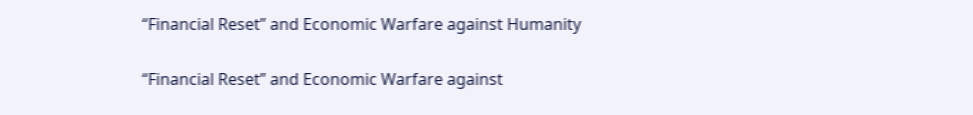“Financial Reset” and Economic Warfare against Humanity

“Financial Reset” and Economic Warfare against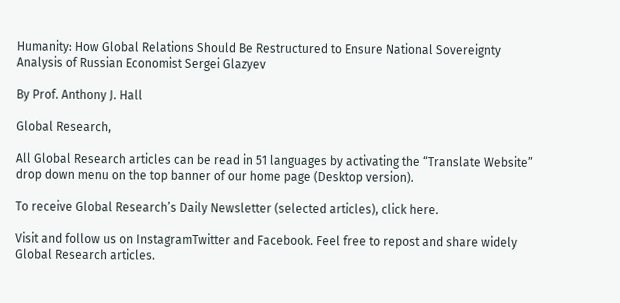Humanity: How Global Relations Should Be Restructured to Ensure National Sovereignty
Analysis of Russian Economist Sergei Glazyev

By Prof. Anthony J. Hall

Global Research,

All Global Research articles can be read in 51 languages by activating the “Translate Website” drop down menu on the top banner of our home page (Desktop version).

To receive Global Research’s Daily Newsletter (selected articles), click here.

Visit and follow us on InstagramTwitter and Facebook. Feel free to repost and share widely Global Research articles.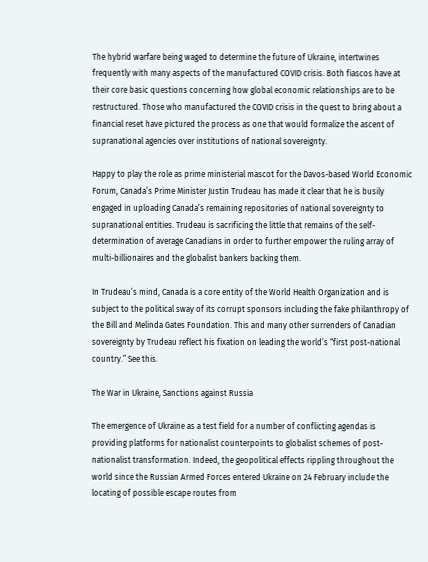The hybrid warfare being waged to determine the future of Ukraine, intertwines frequently with many aspects of the manufactured COVID crisis. Both fiascos have at their core basic questions concerning how global economic relationships are to be restructured. Those who manufactured the COVID crisis in the quest to bring about a financial reset have pictured the process as one that would formalize the ascent of supranational agencies over institutions of national sovereignty.

Happy to play the role as prime ministerial mascot for the Davos-based World Economic Forum, Canada’s Prime Minister Justin Trudeau has made it clear that he is busily engaged in uploading Canada’s remaining repositories of national sovereignty to supranational entities. Trudeau is sacrificing the little that remains of the self-determination of average Canadians in order to further empower the ruling array of multi-billionaires and the globalist bankers backing them.

In Trudeau’s mind, Canada is a core entity of the World Health Organization and is subject to the political sway of its corrupt sponsors including the fake philanthropy of the Bill and Melinda Gates Foundation. This and many other surrenders of Canadian sovereignty by Trudeau reflect his fixation on leading the world’s “first post-national country.” See this.

The War in Ukraine, Sanctions against Russia

The emergence of Ukraine as a test field for a number of conflicting agendas is providing platforms for nationalist counterpoints to globalist schemes of post-nationalist transformation. Indeed, the geopolitical effects rippling throughout the world since the Russian Armed Forces entered Ukraine on 24 February include the locating of possible escape routes from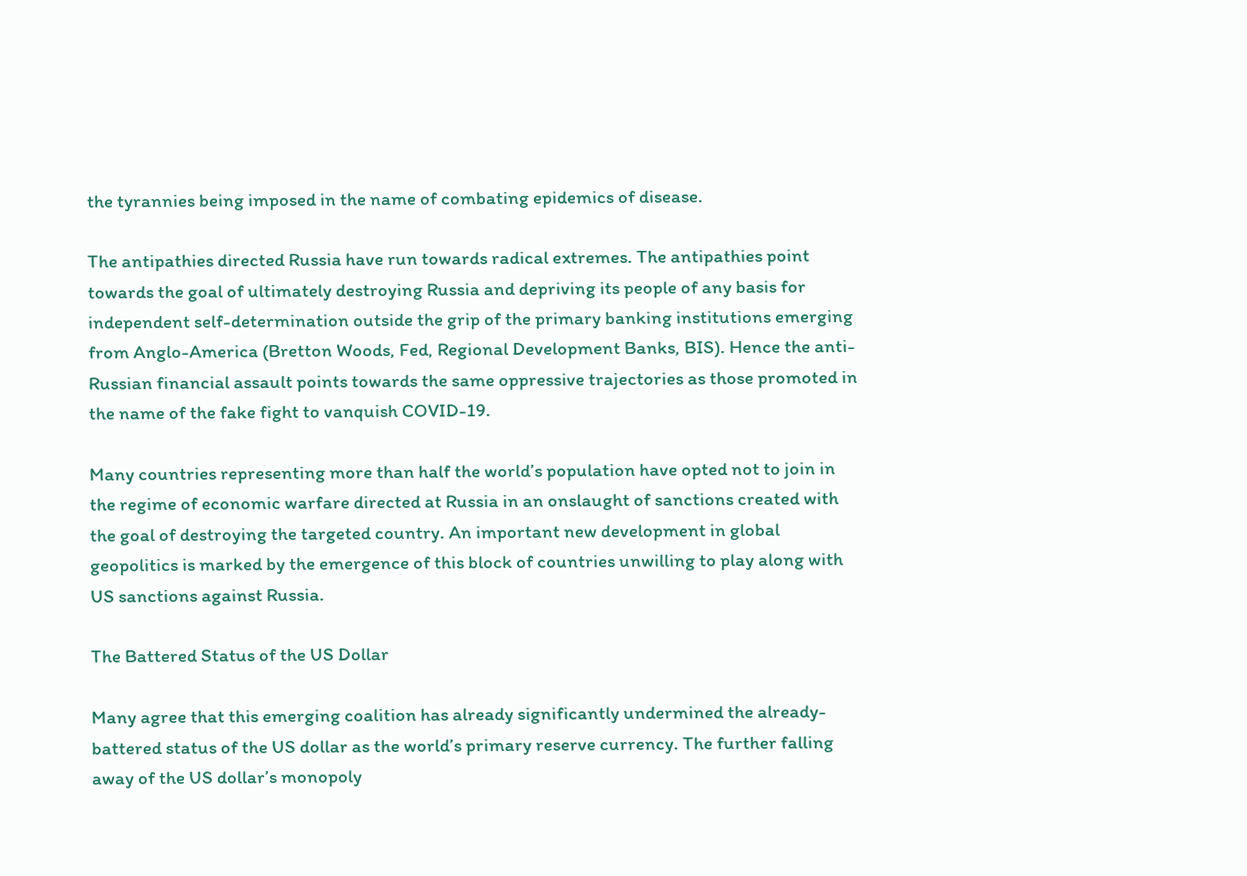the tyrannies being imposed in the name of combating epidemics of disease.

The antipathies directed Russia have run towards radical extremes. The antipathies point towards the goal of ultimately destroying Russia and depriving its people of any basis for independent self-determination outside the grip of the primary banking institutions emerging from Anglo-America (Bretton Woods, Fed, Regional Development Banks, BIS). Hence the anti-Russian financial assault points towards the same oppressive trajectories as those promoted in the name of the fake fight to vanquish COVID-19.

Many countries representing more than half the world’s population have opted not to join in the regime of economic warfare directed at Russia in an onslaught of sanctions created with the goal of destroying the targeted country. An important new development in global geopolitics is marked by the emergence of this block of countries unwilling to play along with US sanctions against Russia.

The Battered Status of the US Dollar

Many agree that this emerging coalition has already significantly undermined the already-battered status of the US dollar as the world’s primary reserve currency. The further falling away of the US dollar’s monopoly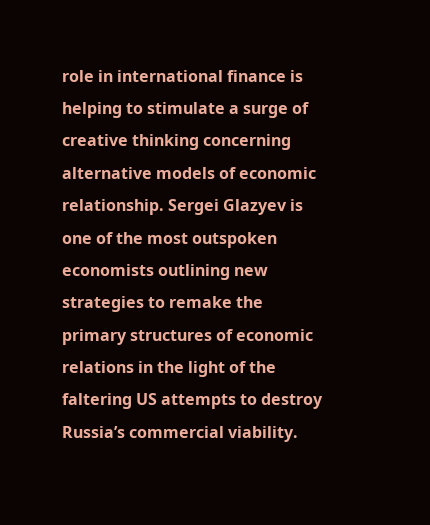role in international finance is helping to stimulate a surge of creative thinking concerning alternative models of economic relationship. Sergei Glazyev is one of the most outspoken economists outlining new strategies to remake the primary structures of economic relations in the light of the faltering US attempts to destroy Russia’s commercial viability.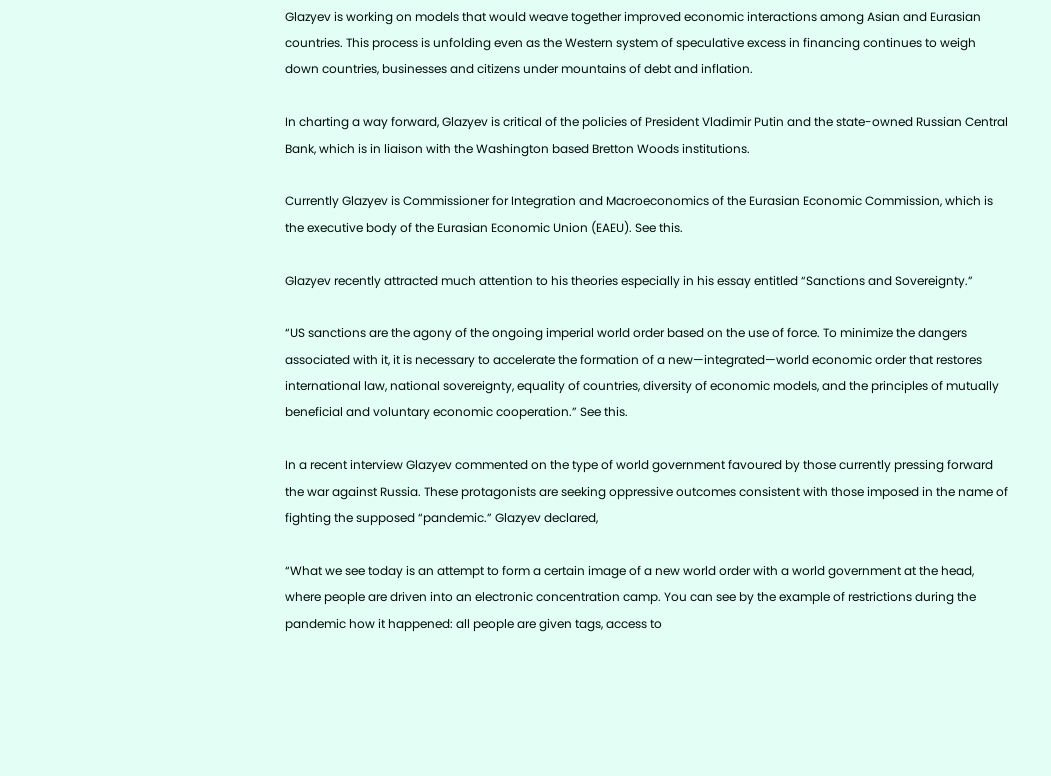Glazyev is working on models that would weave together improved economic interactions among Asian and Eurasian countries. This process is unfolding even as the Western system of speculative excess in financing continues to weigh down countries, businesses and citizens under mountains of debt and inflation.

In charting a way forward, Glazyev is critical of the policies of President Vladimir Putin and the state-owned Russian Central Bank, which is in liaison with the Washington based Bretton Woods institutions.

Currently Glazyev is Commissioner for Integration and Macroeconomics of the Eurasian Economic Commission, which is the executive body of the Eurasian Economic Union (EAEU). See this.

Glazyev recently attracted much attention to his theories especially in his essay entitled “Sanctions and Sovereignty.”

“US sanctions are the agony of the ongoing imperial world order based on the use of force. To minimize the dangers associated with it, it is necessary to accelerate the formation of a new—integrated—world economic order that restores international law, national sovereignty, equality of countries, diversity of economic models, and the principles of mutually beneficial and voluntary economic cooperation.” See this.

In a recent interview Glazyev commented on the type of world government favoured by those currently pressing forward the war against Russia. These protagonists are seeking oppressive outcomes consistent with those imposed in the name of fighting the supposed “pandemic.” Glazyev declared,

“What we see today is an attempt to form a certain image of a new world order with a world government at the head, where people are driven into an electronic concentration camp. You can see by the example of restrictions during the pandemic how it happened: all people are given tags, access to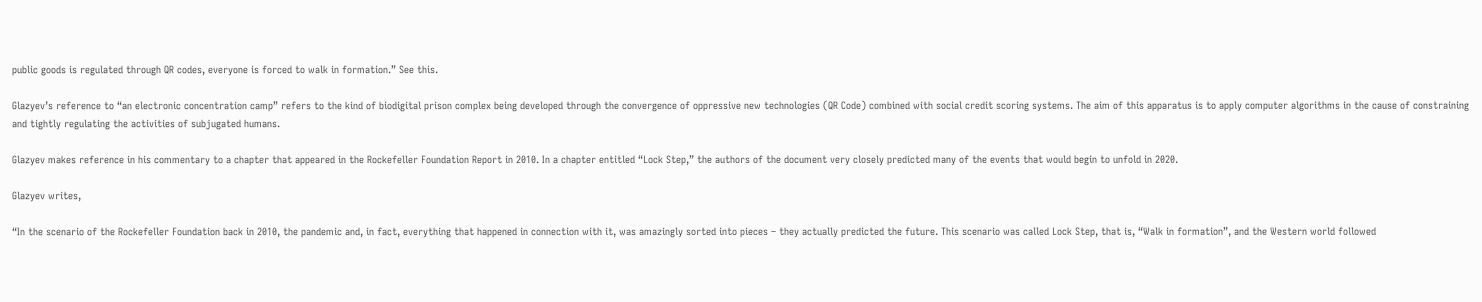public goods is regulated through QR codes, everyone is forced to walk in formation.” See this.

Glazyev’s reference to “an electronic concentration camp” refers to the kind of biodigital prison complex being developed through the convergence of oppressive new technologies (QR Code) combined with social credit scoring systems. The aim of this apparatus is to apply computer algorithms in the cause of constraining and tightly regulating the activities of subjugated humans.

Glazyev makes reference in his commentary to a chapter that appeared in the Rockefeller Foundation Report in 2010. In a chapter entitled “Lock Step,” the authors of the document very closely predicted many of the events that would begin to unfold in 2020.

Glazyev writes,

“In the scenario of the Rockefeller Foundation back in 2010, the pandemic and, in fact, everything that happened in connection with it, was amazingly sorted into pieces – they actually predicted the future. This scenario was called Lock Step, that is, “Walk in formation”, and the Western world followed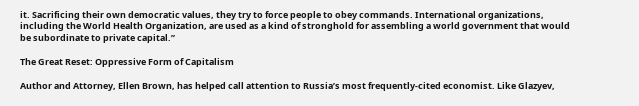it. Sacrificing their own democratic values, they try to force people to obey commands. International organizations, including the World Health Organization, are used as a kind of stronghold for assembling a world government that would be subordinate to private capital.”

The Great Reset: Oppressive Form of Capitalism

Author and Attorney, Ellen Brown, has helped call attention to Russia’s most frequently-cited economist. Like Glazyev,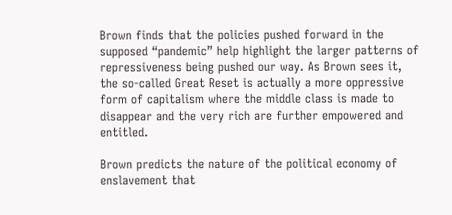Brown finds that the policies pushed forward in the supposed “pandemic” help highlight the larger patterns of repressiveness being pushed our way. As Brown sees it, the so-called Great Reset is actually a more oppressive form of capitalism where the middle class is made to disappear and the very rich are further empowered and entitled.

Brown predicts the nature of the political economy of enslavement that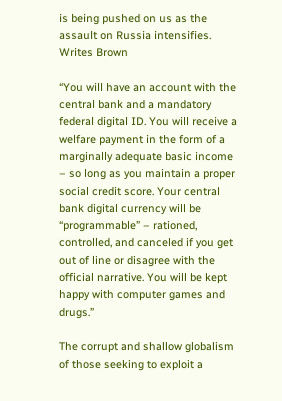is being pushed on us as the assault on Russia intensifies. Writes Brown

“You will have an account with the central bank and a mandatory federal digital ID. You will receive a welfare payment in the form of a marginally adequate basic income – so long as you maintain a proper social credit score. Your central bank digital currency will be “programmable” – rationed, controlled, and canceled if you get out of line or disagree with the official narrative. You will be kept happy with computer games and drugs.”

The corrupt and shallow globalism of those seeking to exploit a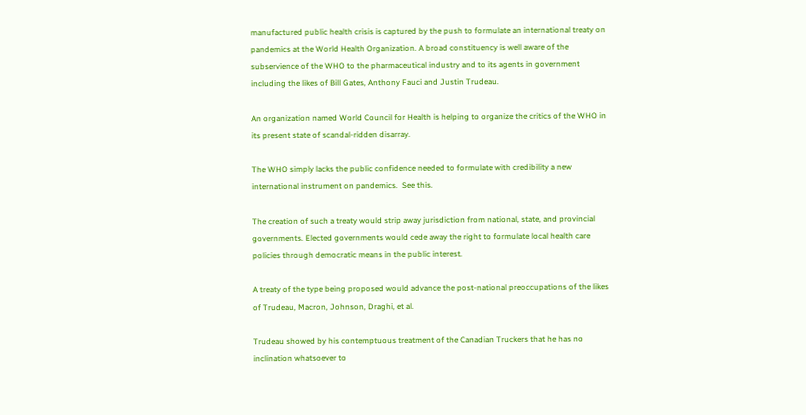manufactured public health crisis is captured by the push to formulate an international treaty on pandemics at the World Health Organization. A broad constituency is well aware of the subservience of the WHO to the pharmaceutical industry and to its agents in government including the likes of Bill Gates, Anthony Fauci and Justin Trudeau.

An organization named World Council for Health is helping to organize the critics of the WHO in its present state of scandal-ridden disarray.

The WHO simply lacks the public confidence needed to formulate with credibility a new international instrument on pandemics.  See this.

The creation of such a treaty would strip away jurisdiction from national, state, and provincial governments. Elected governments would cede away the right to formulate local health care policies through democratic means in the public interest.

A treaty of the type being proposed would advance the post-national preoccupations of the likes of Trudeau, Macron, Johnson, Draghi, et al.

Trudeau showed by his contemptuous treatment of the Canadian Truckers that he has no inclination whatsoever to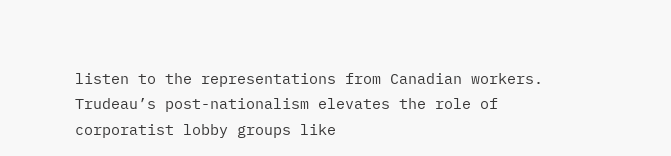listen to the representations from Canadian workers. Trudeau’s post-nationalism elevates the role of corporatist lobby groups like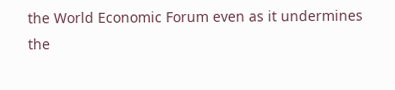the World Economic Forum even as it undermines the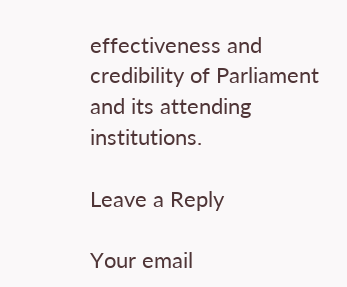effectiveness and credibility of Parliament and its attending institutions.

Leave a Reply

Your email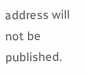address will not be published.